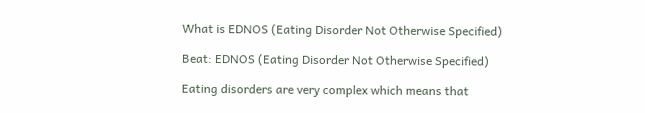What is EDNOS (Eating Disorder Not Otherwise Specified)

Beat: EDNOS (Eating Disorder Not Otherwise Specified)

Eating disorders are very complex which means that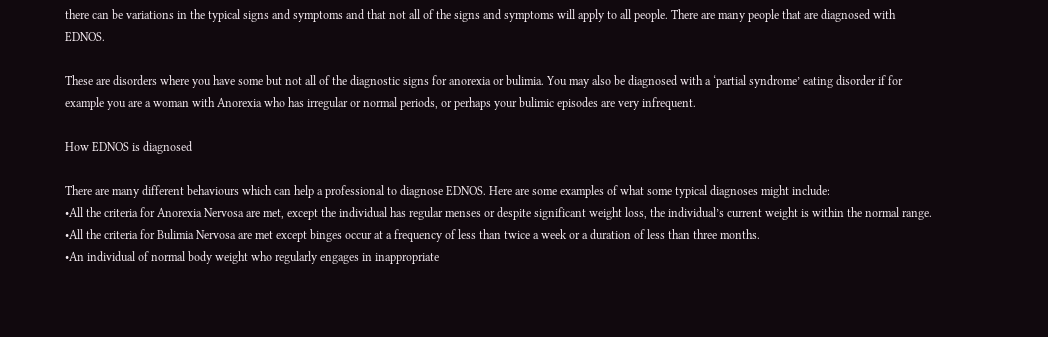there can be variations in the typical signs and symptoms and that not all of the signs and symptoms will apply to all people. There are many people that are diagnosed with EDNOS.

These are disorders where you have some but not all of the diagnostic signs for anorexia or bulimia. You may also be diagnosed with a ‘partial syndrome’ eating disorder if for example you are a woman with Anorexia who has irregular or normal periods, or perhaps your bulimic episodes are very infrequent.

How EDNOS is diagnosed

There are many different behaviours which can help a professional to diagnose EDNOS. Here are some examples of what some typical diagnoses might include:
•All the criteria for Anorexia Nervosa are met, except the individual has regular menses or despite significant weight loss, the individual’s current weight is within the normal range.
•All the criteria for Bulimia Nervosa are met except binges occur at a frequency of less than twice a week or a duration of less than three months.
•An individual of normal body weight who regularly engages in inappropriate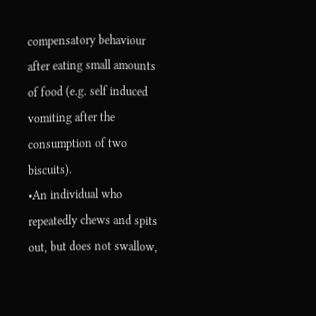compensatory behaviour after eating small amounts of food (e.g. self induced vomiting after the consumption of two biscuits).
•An individual who repeatedly chews and spits out, but does not swallow,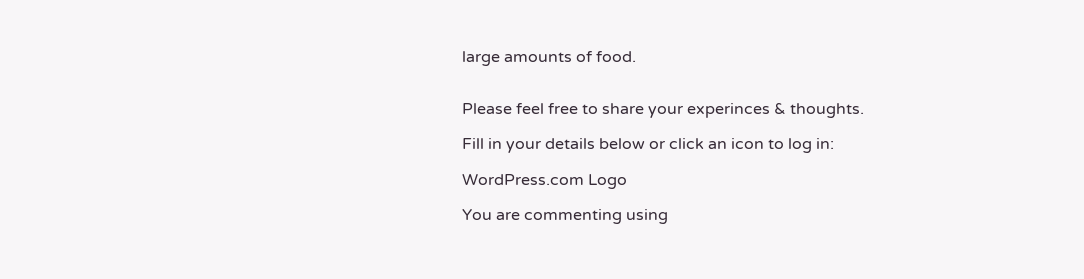large amounts of food.


Please feel free to share your experinces & thoughts.

Fill in your details below or click an icon to log in:

WordPress.com Logo

You are commenting using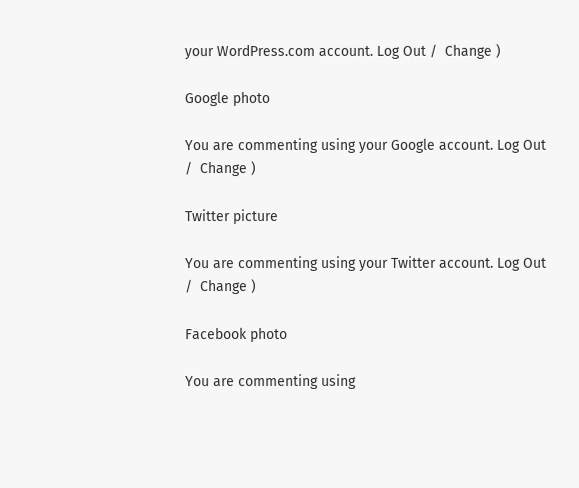your WordPress.com account. Log Out /  Change )

Google photo

You are commenting using your Google account. Log Out /  Change )

Twitter picture

You are commenting using your Twitter account. Log Out /  Change )

Facebook photo

You are commenting using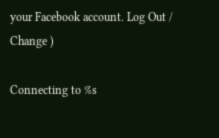your Facebook account. Log Out /  Change )

Connecting to %s